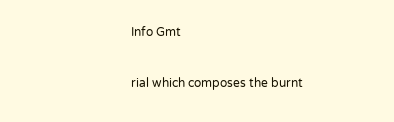Info Gmt

rial which composes the burnt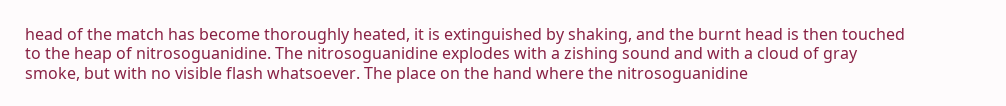head of the match has become thoroughly heated, it is extinguished by shaking, and the burnt head is then touched to the heap of nitrosoguanidine. The nitrosoguanidine explodes with a zishing sound and with a cloud of gray smoke, but with no visible flash whatsoever. The place on the hand where the nitrosoguanidine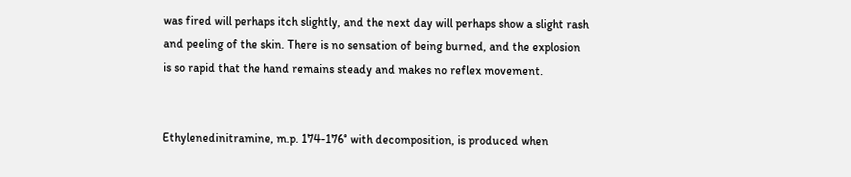was fired will perhaps itch slightly, and the next day will perhaps show a slight rash and peeling of the skin. There is no sensation of being burned, and the explosion is so rapid that the hand remains steady and makes no reflex movement.


Ethylenedinitramine, m.p. 174-176° with decomposition, is produced when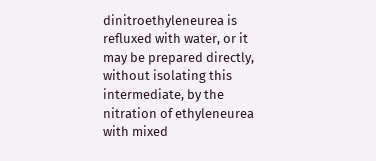dinitroethyleneurea is refluxed with water, or it may be prepared directly, without isolating this intermediate, by the nitration of ethyleneurea with mixed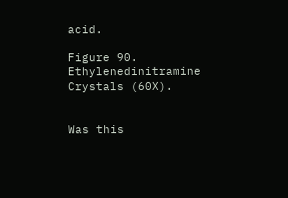acid.

Figure 90. Ethylenedinitramine Crystals (60X).


Was this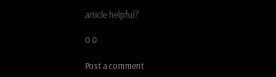article helpful?

0 0

Post a comment